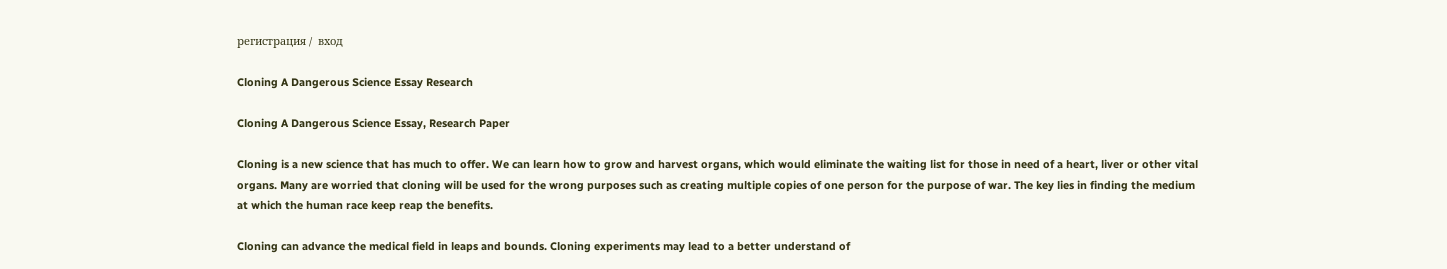регистрация /  вход

Cloning A Dangerous Science Essay Research

Cloning A Dangerous Science Essay, Research Paper

Cloning is a new science that has much to offer. We can learn how to grow and harvest organs, which would eliminate the waiting list for those in need of a heart, liver or other vital organs. Many are worried that cloning will be used for the wrong purposes such as creating multiple copies of one person for the purpose of war. The key lies in finding the medium at which the human race keep reap the benefits.

Cloning can advance the medical field in leaps and bounds. Cloning experiments may lead to a better understand of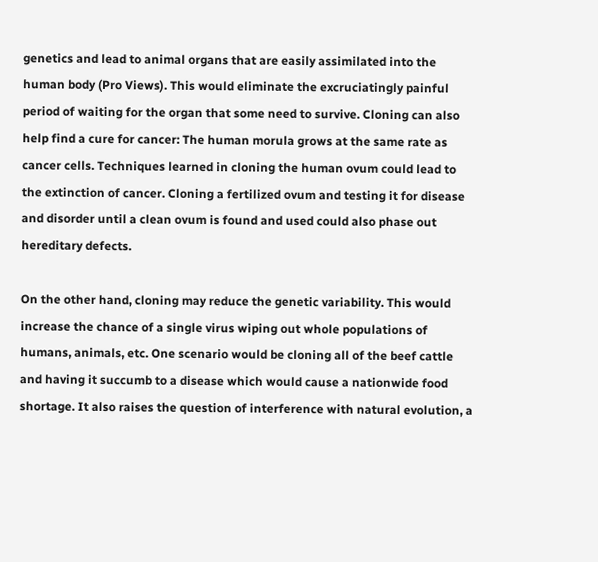genetics and lead to animal organs that are easily assimilated into the human body (Pro Views). This would eliminate the excruciatingly painful period of waiting for the organ that some need to survive. Cloning can also help find a cure for cancer: The human morula grows at the same rate as cancer cells. Techniques learned in cloning the human ovum could lead to the extinction of cancer. Cloning a fertilized ovum and testing it for disease and disorder until a clean ovum is found and used could also phase out hereditary defects.

On the other hand, cloning may reduce the genetic variability. This would increase the chance of a single virus wiping out whole populations of humans, animals, etc. One scenario would be cloning all of the beef cattle and having it succumb to a disease which would cause a nationwide food shortage. It also raises the question of interference with natural evolution, a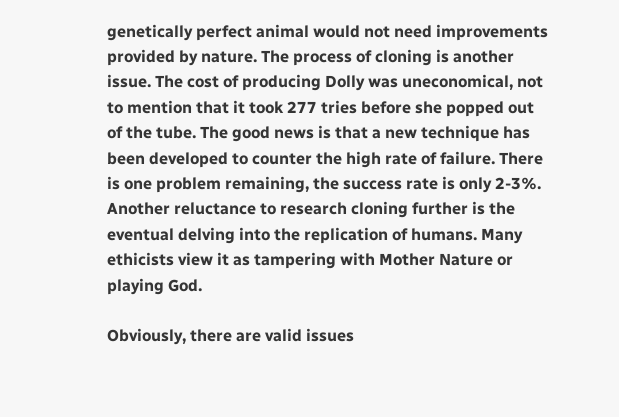genetically perfect animal would not need improvements provided by nature. The process of cloning is another issue. The cost of producing Dolly was uneconomical, not to mention that it took 277 tries before she popped out of the tube. The good news is that a new technique has been developed to counter the high rate of failure. There is one problem remaining, the success rate is only 2-3%. Another reluctance to research cloning further is the eventual delving into the replication of humans. Many ethicists view it as tampering with Mother Nature or playing God.

Obviously, there are valid issues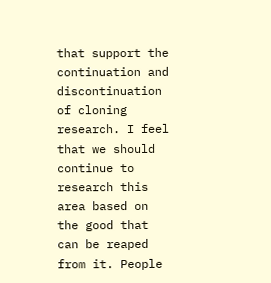that support the continuation and discontinuation of cloning research. I feel that we should continue to research this area based on the good that can be reaped from it. People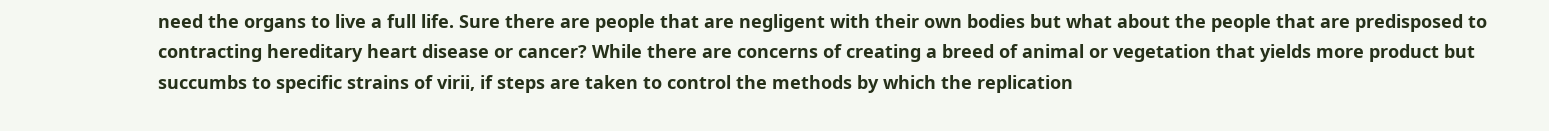need the organs to live a full life. Sure there are people that are negligent with their own bodies but what about the people that are predisposed to contracting hereditary heart disease or cancer? While there are concerns of creating a breed of animal or vegetation that yields more product but succumbs to specific strains of virii, if steps are taken to control the methods by which the replication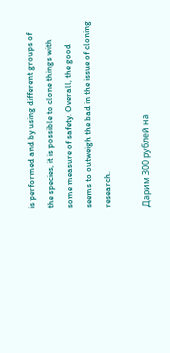is performed and by using different groups of the species, it is possible to clone things with some measure of safety. Overall, the good seems to outweigh the bad in the issue of cloning research.

Дарим 300 рублей на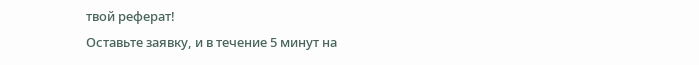твой реферат!
Оставьте заявку, и в течение 5 минут на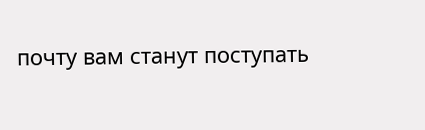почту вам станут поступать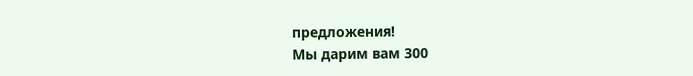предложения!
Мы дарим вам 300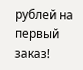рублей на первый заказ!